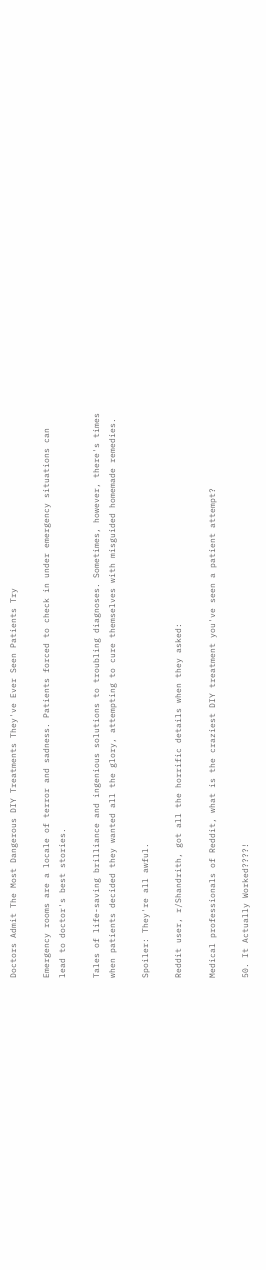Doctors Admit The Most Dangerous DIY Treatments They've Ever Seen Patients Try

Emergency rooms are a locale of terror and sadness. Patients forced to check in under emergency situations can lead to doctor's best stories.

Tales of life-saving brilliance and ingenious solutions to troubling diagnoses. Sometimes, however, there's times when patients decided they wanted all the glory, attempting to cure themselves with misguided homemade remedies.

Spoiler: They're all awful.

Reddit user, r/Shandrith, got all the horrific details when they asked:

Medical professionals of Reddit, what is the craziest DIY treatment you've seen a patient attempt?

50. It Actually Worked????!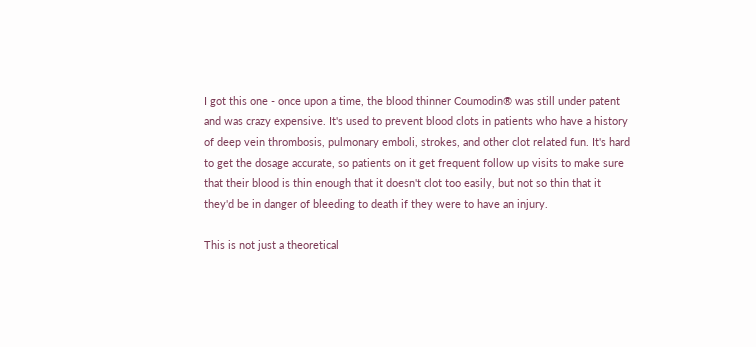I got this one - once upon a time, the blood thinner Coumodin® was still under patent and was crazy expensive. It's used to prevent blood clots in patients who have a history of deep vein thrombosis, pulmonary emboli, strokes, and other clot related fun. It's hard to get the dosage accurate, so patients on it get frequent follow up visits to make sure that their blood is thin enough that it doesn't clot too easily, but not so thin that it they'd be in danger of bleeding to death if they were to have an injury.

This is not just a theoretical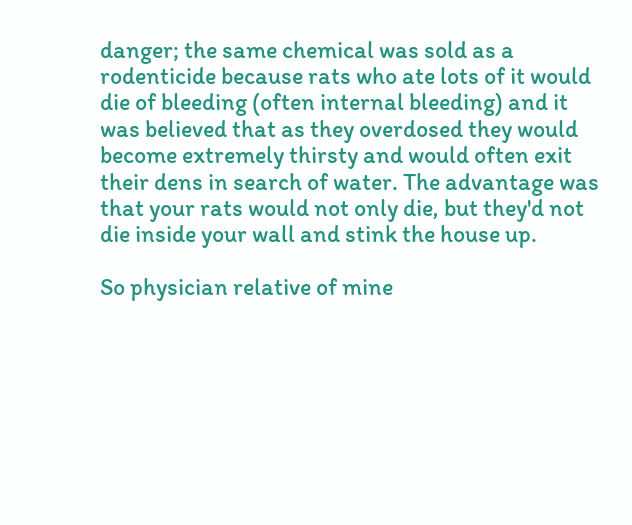danger; the same chemical was sold as a rodenticide because rats who ate lots of it would die of bleeding (often internal bleeding) and it was believed that as they overdosed they would become extremely thirsty and would often exit their dens in search of water. The advantage was that your rats would not only die, but they'd not die inside your wall and stink the house up.

So physician relative of mine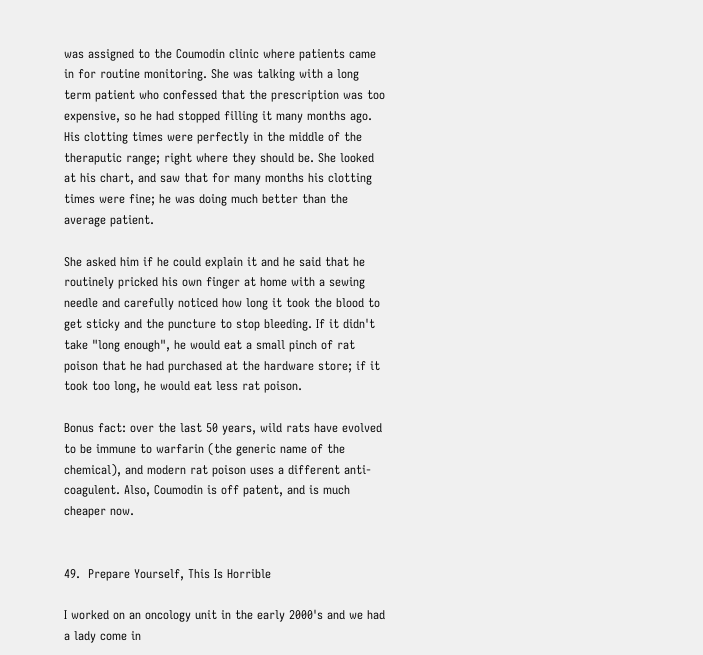was assigned to the Coumodin clinic where patients came in for routine monitoring. She was talking with a long term patient who confessed that the prescription was too expensive, so he had stopped filling it many months ago. His clotting times were perfectly in the middle of the theraputic range; right where they should be. She looked at his chart, and saw that for many months his clotting times were fine; he was doing much better than the average patient.

She asked him if he could explain it and he said that he routinely pricked his own finger at home with a sewing needle and carefully noticed how long it took the blood to get sticky and the puncture to stop bleeding. If it didn't take "long enough", he would eat a small pinch of rat poison that he had purchased at the hardware store; if it took too long, he would eat less rat poison.

Bonus fact: over the last 50 years, wild rats have evolved to be immune to warfarin (the generic name of the chemical), and modern rat poison uses a different anti-coagulent. Also, Coumodin is off patent, and is much cheaper now.


49.  Prepare Yourself, This Is Horrible

I worked on an oncology unit in the early 2000's and we had a lady come in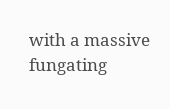with a massive fungating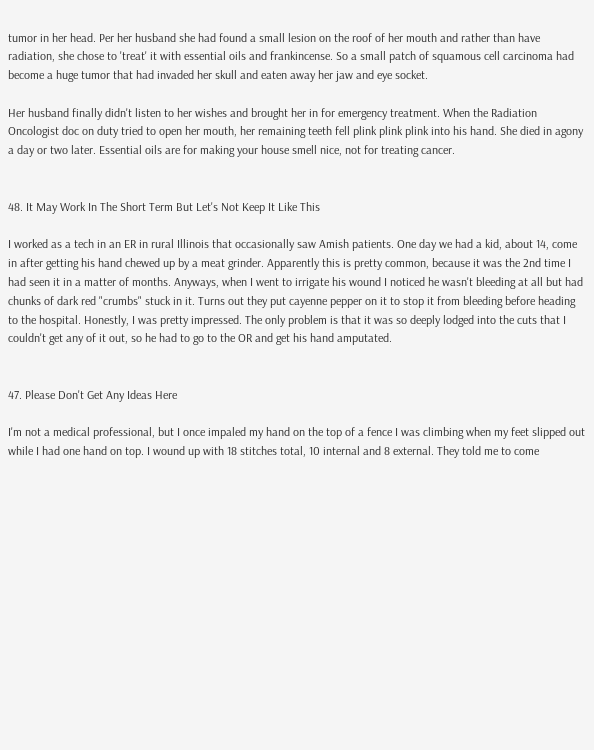tumor in her head. Per her husband she had found a small lesion on the roof of her mouth and rather than have radiation, she chose to 'treat' it with essential oils and frankincense. So a small patch of squamous cell carcinoma had become a huge tumor that had invaded her skull and eaten away her jaw and eye socket.

Her husband finally didn't listen to her wishes and brought her in for emergency treatment. When the Radiation Oncologist doc on duty tried to open her mouth, her remaining teeth fell plink plink plink into his hand. She died in agony a day or two later. Essential oils are for making your house smell nice, not for treating cancer.


48. It May Work In The Short Term But Let's Not Keep It Like This

I worked as a tech in an ER in rural Illinois that occasionally saw Amish patients. One day we had a kid, about 14, come in after getting his hand chewed up by a meat grinder. Apparently this is pretty common, because it was the 2nd time I had seen it in a matter of months. Anyways, when I went to irrigate his wound I noticed he wasn't bleeding at all but had chunks of dark red "crumbs" stuck in it. Turns out they put cayenne pepper on it to stop it from bleeding before heading to the hospital. Honestly, I was pretty impressed. The only problem is that it was so deeply lodged into the cuts that I couldn't get any of it out, so he had to go to the OR and get his hand amputated.


47. Please Don't Get Any Ideas Here

I'm not a medical professional, but I once impaled my hand on the top of a fence I was climbing when my feet slipped out while I had one hand on top. I wound up with 18 stitches total, 10 internal and 8 external. They told me to come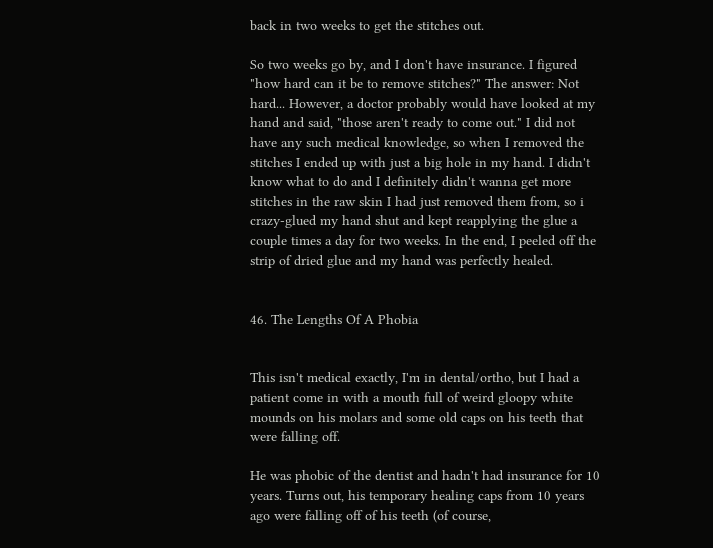back in two weeks to get the stitches out.

So two weeks go by, and I don't have insurance. I figured "how hard can it be to remove stitches?" The answer: Not hard... However, a doctor probably would have looked at my hand and said, "those aren't ready to come out." I did not have any such medical knowledge, so when I removed the stitches I ended up with just a big hole in my hand. I didn't know what to do and I definitely didn't wanna get more stitches in the raw skin I had just removed them from, so i crazy-glued my hand shut and kept reapplying the glue a couple times a day for two weeks. In the end, I peeled off the strip of dried glue and my hand was perfectly healed.


46. The Lengths Of A Phobia


This isn't medical exactly, I'm in dental/ortho, but I had a patient come in with a mouth full of weird gloopy white mounds on his molars and some old caps on his teeth that were falling off.

He was phobic of the dentist and hadn't had insurance for 10 years. Turns out, his temporary healing caps from 10 years ago were falling off of his teeth (of course,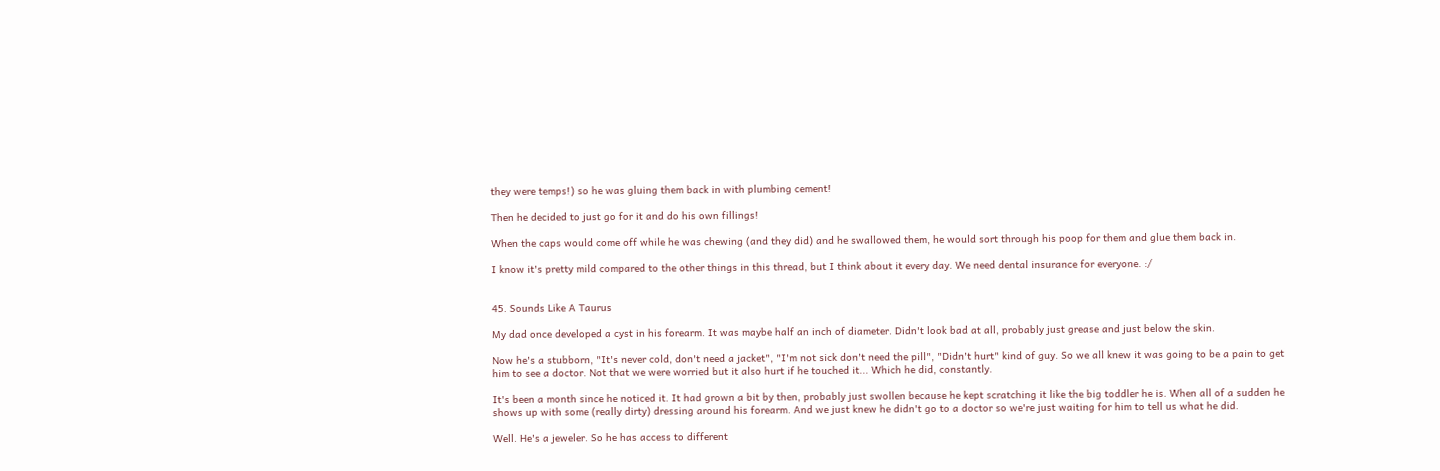they were temps!) so he was gluing them back in with plumbing cement!

Then he decided to just go for it and do his own fillings!

When the caps would come off while he was chewing (and they did) and he swallowed them, he would sort through his poop for them and glue them back in.

I know it's pretty mild compared to the other things in this thread, but I think about it every day. We need dental insurance for everyone. :/


45. Sounds Like A Taurus

My dad once developed a cyst in his forearm. It was maybe half an inch of diameter. Didn't look bad at all, probably just grease and just below the skin.

Now he's a stubborn, "It's never cold, don't need a jacket", "I'm not sick don't need the pill", "Didn't hurt" kind of guy. So we all knew it was going to be a pain to get him to see a doctor. Not that we were worried but it also hurt if he touched it... Which he did, constantly.

It's been a month since he noticed it. It had grown a bit by then, probably just swollen because he kept scratching it like the big toddler he is. When all of a sudden he shows up with some (really dirty) dressing around his forearm. And we just knew he didn't go to a doctor so we're just waiting for him to tell us what he did.

Well. He's a jeweler. So he has access to different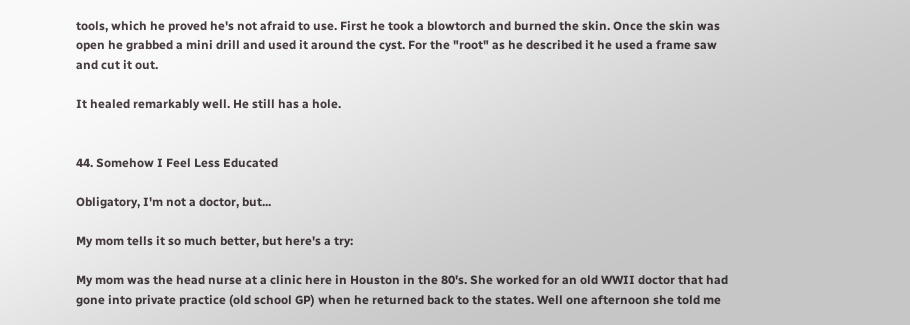tools, which he proved he's not afraid to use. First he took a blowtorch and burned the skin. Once the skin was open he grabbed a mini drill and used it around the cyst. For the "root" as he described it he used a frame saw and cut it out.

It healed remarkably well. He still has a hole.


44. Somehow I Feel Less Educated

Obligatory, I'm not a doctor, but...

My mom tells it so much better, but here's a try:

My mom was the head nurse at a clinic here in Houston in the 80's. She worked for an old WWII doctor that had gone into private practice (old school GP) when he returned back to the states. Well one afternoon she told me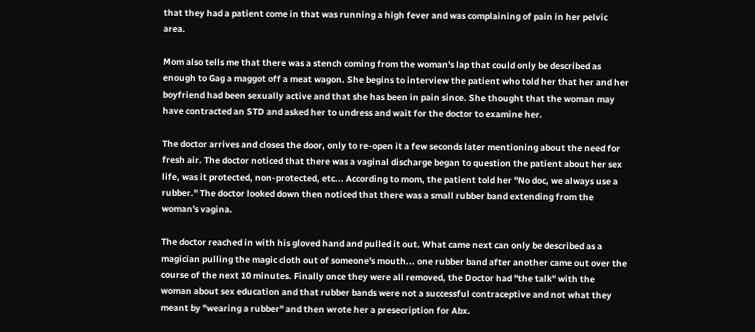that they had a patient come in that was running a high fever and was complaining of pain in her pelvic area.

Mom also tells me that there was a stench coming from the woman's lap that could only be described as enough to Gag a maggot off a meat wagon. She begins to interview the patient who told her that her and her boyfriend had been sexually active and that she has been in pain since. She thought that the woman may have contracted an STD and asked her to undress and wait for the doctor to examine her.

The doctor arrives and closes the door, only to re-open it a few seconds later mentioning about the need for fresh air. The doctor noticed that there was a vaginal discharge began to question the patient about her sex life, was it protected, non-protected, etc... According to mom, the patient told her "No doc, we always use a rubber." The doctor looked down then noticed that there was a small rubber band extending from the woman's vagina.

The doctor reached in with his gloved hand and pulled it out. What came next can only be described as a magician pulling the magic cloth out of someone's mouth... one rubber band after another came out over the course of the next 10 minutes. Finally once they were all removed, the Doctor had "the talk" with the woman about sex education and that rubber bands were not a successful contraceptive and not what they meant by "wearing a rubber" and then wrote her a presecription for Abx.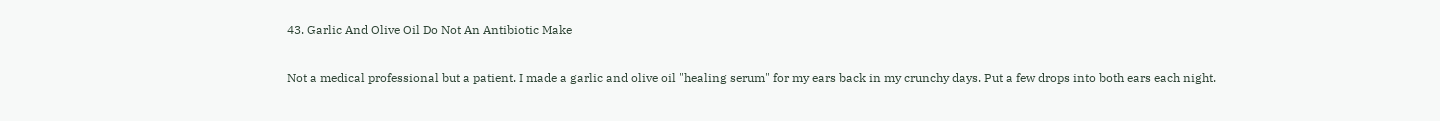43. Garlic And Olive Oil Do Not An Antibiotic Make

Not a medical professional but a patient. I made a garlic and olive oil "healing serum" for my ears back in my crunchy days. Put a few drops into both ears each night.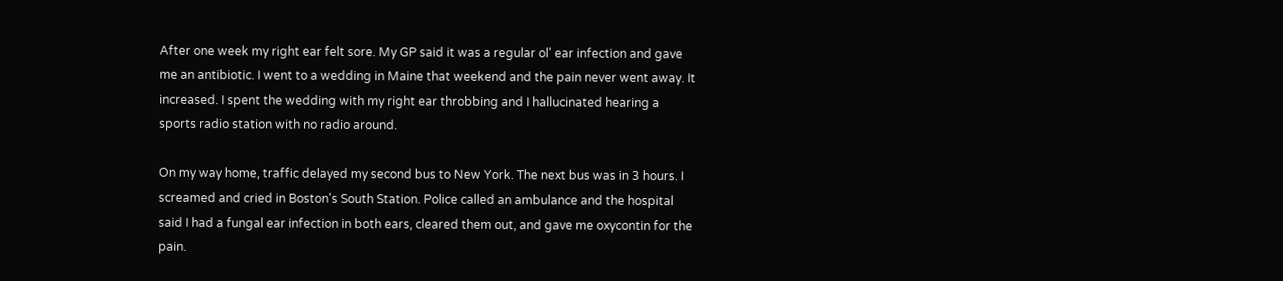After one week my right ear felt sore. My GP said it was a regular ol' ear infection and gave me an antibiotic. I went to a wedding in Maine that weekend and the pain never went away. It increased. I spent the wedding with my right ear throbbing and I hallucinated hearing a sports radio station with no radio around.

On my way home, traffic delayed my second bus to New York. The next bus was in 3 hours. I screamed and cried in Boston's South Station. Police called an ambulance and the hospital said I had a fungal ear infection in both ears, cleared them out, and gave me oxycontin for the pain.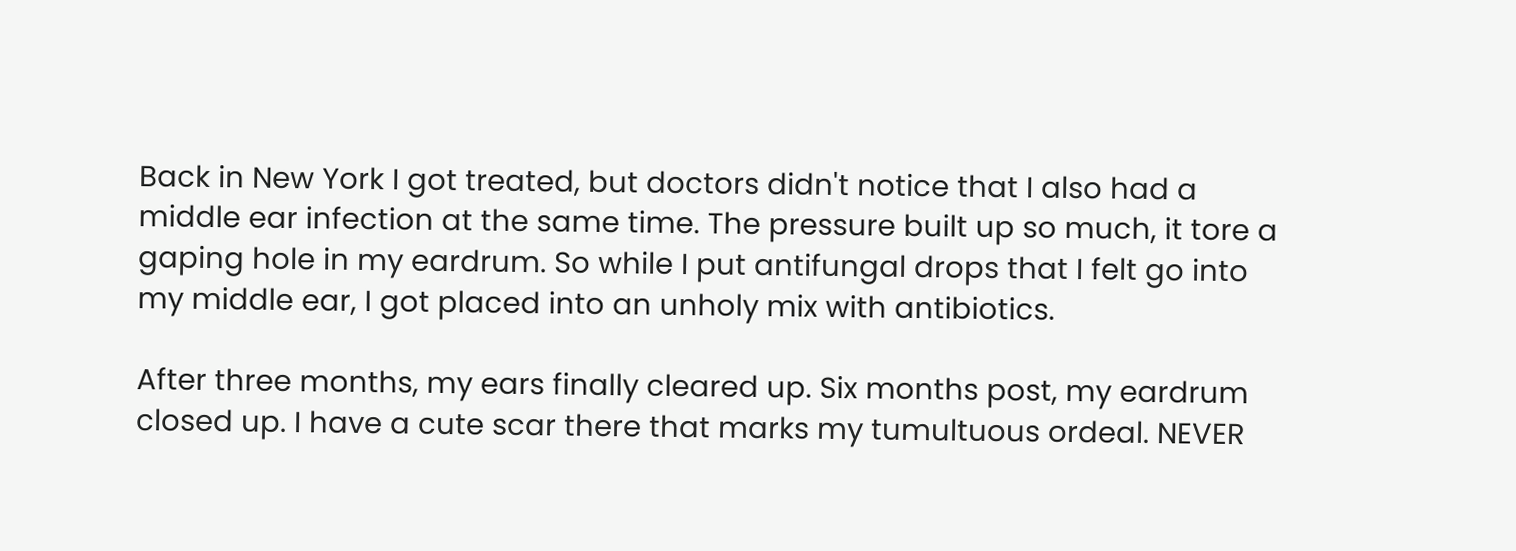Back in New York I got treated, but doctors didn't notice that I also had a middle ear infection at the same time. The pressure built up so much, it tore a gaping hole in my eardrum. So while I put antifungal drops that I felt go into my middle ear, I got placed into an unholy mix with antibiotics.

After three months, my ears finally cleared up. Six months post, my eardrum closed up. I have a cute scar there that marks my tumultuous ordeal. NEVER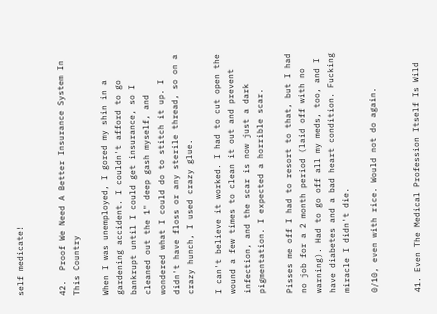self medicate!


42.  Proof We Need A Better Insurance System In This Country

When I was unemployed, I gored my shin in a gardening accident. I couldn't afford to go bankrupt until I could get insurance, so I cleaned out the 1" deep gash myself, and wondered what I could do to stitch it up. I didn't have floss or any sterile thread, so on a crazy hunch, I used crazy glue.

I can't believe it worked. I had to cut open the wound a few times to clean it out and prevent infection, and the scar is now just a dark pigmentation. I expected a horrible scar.

Pisses me off I had to resort to that, but I had no job for a 2 month period (laid off with no warning). Had to go off all my meds, too, and I have diabetes and a bad heart condition. Fucking miracle I didn't die.

0/10, even with rice. Would not do again.


41. Even The Medical Profession Itself Is Wild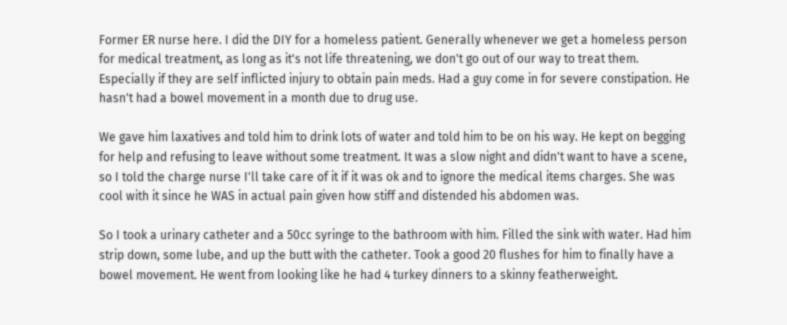Former ER nurse here. I did the DIY for a homeless patient. Generally whenever we get a homeless person for medical treatment, as long as it's not life threatening, we don't go out of our way to treat them. Especially if they are self inflicted injury to obtain pain meds. Had a guy come in for severe constipation. He hasn't had a bowel movement in a month due to drug use.

We gave him laxatives and told him to drink lots of water and told him to be on his way. He kept on begging for help and refusing to leave without some treatment. It was a slow night and didn't want to have a scene, so I told the charge nurse I'll take care of it if it was ok and to ignore the medical items charges. She was cool with it since he WAS in actual pain given how stiff and distended his abdomen was.

So I took a urinary catheter and a 50cc syringe to the bathroom with him. Filled the sink with water. Had him strip down, some lube, and up the butt with the catheter. Took a good 20 flushes for him to finally have a bowel movement. He went from looking like he had 4 turkey dinners to a skinny featherweight.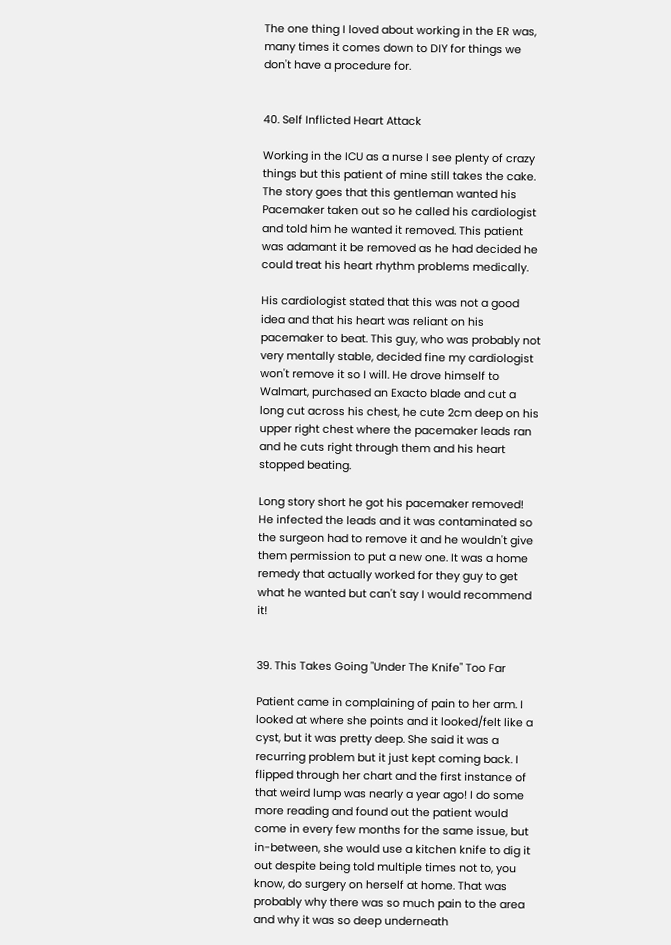The one thing I loved about working in the ER was, many times it comes down to DIY for things we don't have a procedure for.


40. Self Inflicted Heart Attack

Working in the ICU as a nurse I see plenty of crazy things but this patient of mine still takes the cake. The story goes that this gentleman wanted his Pacemaker taken out so he called his cardiologist and told him he wanted it removed. This patient was adamant it be removed as he had decided he could treat his heart rhythm problems medically.

His cardiologist stated that this was not a good idea and that his heart was reliant on his pacemaker to beat. This guy, who was probably not very mentally stable, decided fine my cardiologist won't remove it so I will. He drove himself to Walmart, purchased an Exacto blade and cut a long cut across his chest, he cute 2cm deep on his upper right chest where the pacemaker leads ran and he cuts right through them and his heart stopped beating.

Long story short he got his pacemaker removed! He infected the leads and it was contaminated so the surgeon had to remove it and he wouldn't give them permission to put a new one. It was a home remedy that actually worked for they guy to get what he wanted but can't say I would recommend it!


39. This Takes Going "Under The Knife" Too Far

Patient came in complaining of pain to her arm. I looked at where she points and it looked/felt like a cyst, but it was pretty deep. She said it was a recurring problem but it just kept coming back. I flipped through her chart and the first instance of that weird lump was nearly a year ago! I do some more reading and found out the patient would come in every few months for the same issue, but in-between, she would use a kitchen knife to dig it out despite being told multiple times not to, you know, do surgery on herself at home. That was probably why there was so much pain to the area and why it was so deep underneath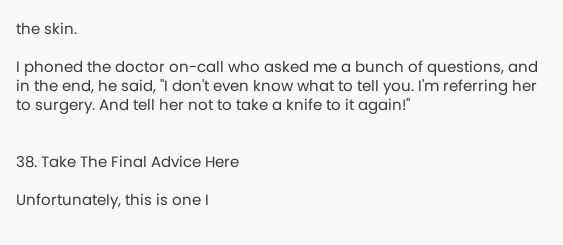the skin.

I phoned the doctor on-call who asked me a bunch of questions, and in the end, he said, "I don't even know what to tell you. I'm referring her to surgery. And tell her not to take a knife to it again!"


38. Take The Final Advice Here

Unfortunately, this is one I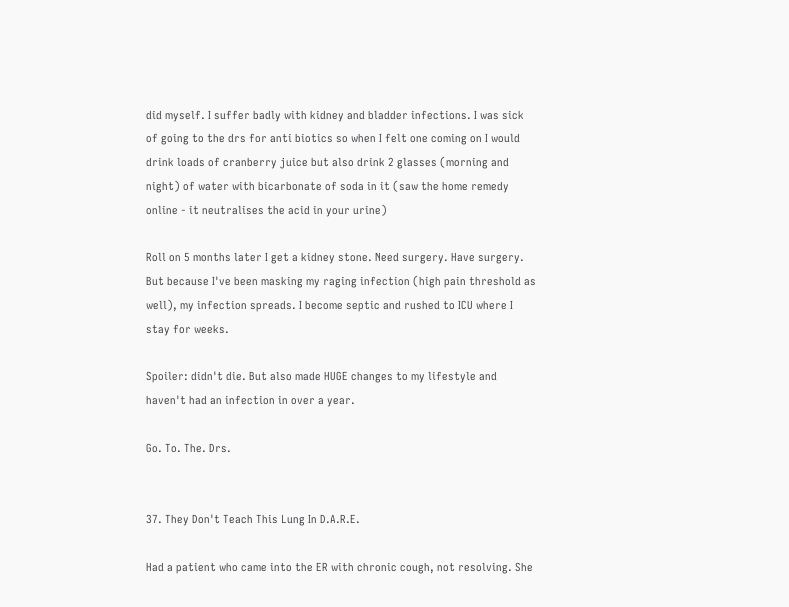did myself. I suffer badly with kidney and bladder infections. I was sick of going to the drs for anti biotics so when I felt one coming on I would drink loads of cranberry juice but also drink 2 glasses (morning and night) of water with bicarbonate of soda in it (saw the home remedy online - it neutralises the acid in your urine)

Roll on 5 months later I get a kidney stone. Need surgery. Have surgery. But because I've been masking my raging infection (high pain threshold as well), my infection spreads. I become septic and rushed to ICU where I stay for weeks.

Spoiler: didn't die. But also made HUGE changes to my lifestyle and haven't had an infection in over a year.

Go. To. The. Drs.


37. They Don't Teach This Lung In D.A.R.E.

Had a patient who came into the ER with chronic cough, not resolving. She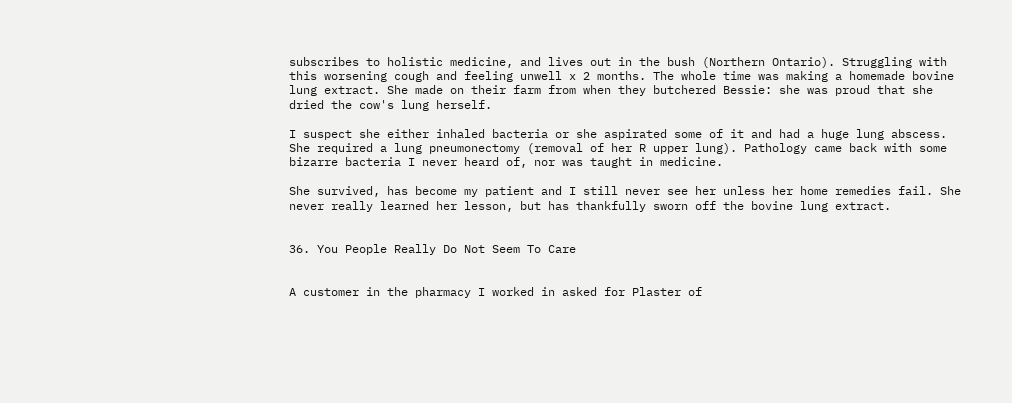subscribes to holistic medicine, and lives out in the bush (Northern Ontario). Struggling with this worsening cough and feeling unwell x 2 months. The whole time was making a homemade bovine lung extract. She made on their farm from when they butchered Bessie: she was proud that she dried the cow's lung herself.

I suspect she either inhaled bacteria or she aspirated some of it and had a huge lung abscess. She required a lung pneumonectomy (removal of her R upper lung). Pathology came back with some bizarre bacteria I never heard of, nor was taught in medicine.

She survived, has become my patient and I still never see her unless her home remedies fail. She never really learned her lesson, but has thankfully sworn off the bovine lung extract.


36. You People Really Do Not Seem To Care


A customer in the pharmacy I worked in asked for Plaster of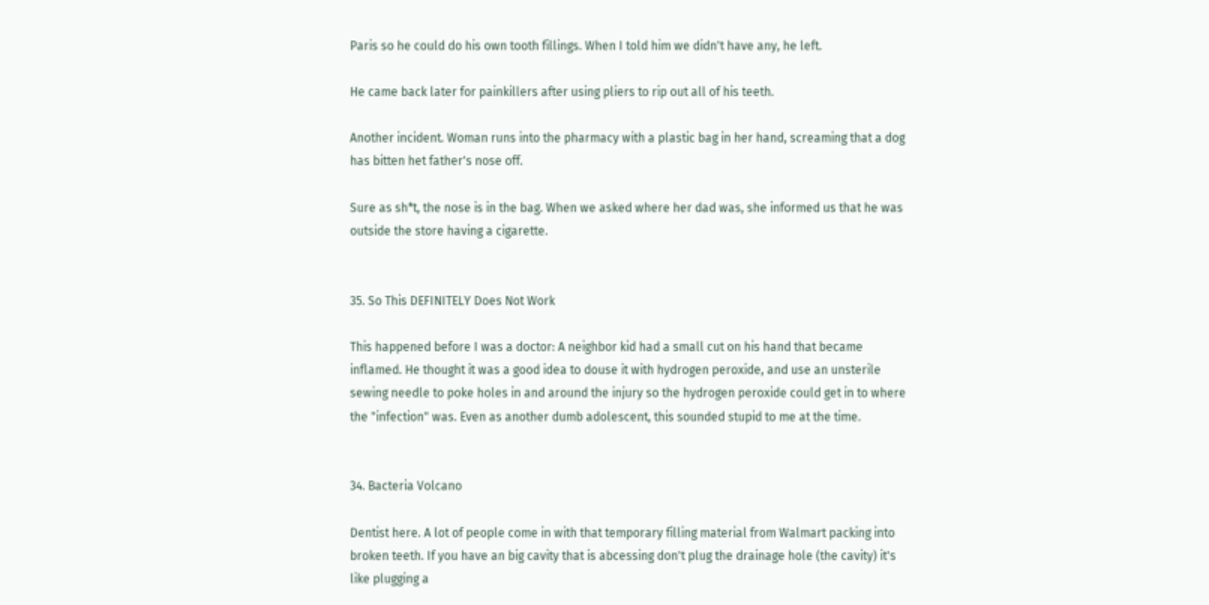Paris so he could do his own tooth fillings. When I told him we didn't have any, he left.

He came back later for painkillers after using pliers to rip out all of his teeth.

Another incident. Woman runs into the pharmacy with a plastic bag in her hand, screaming that a dog has bitten het father's nose off.

Sure as sh*t, the nose is in the bag. When we asked where her dad was, she informed us that he was outside the store having a cigarette.


35. So This DEFINITELY Does Not Work

This happened before I was a doctor: A neighbor kid had a small cut on his hand that became inflamed. He thought it was a good idea to douse it with hydrogen peroxide, and use an unsterile sewing needle to poke holes in and around the injury so the hydrogen peroxide could get in to where the "infection" was. Even as another dumb adolescent, this sounded stupid to me at the time.


34. Bacteria Volcano

Dentist here. A lot of people come in with that temporary filling material from Walmart packing into broken teeth. If you have an big cavity that is abcessing don't plug the drainage hole (the cavity) it's like plugging a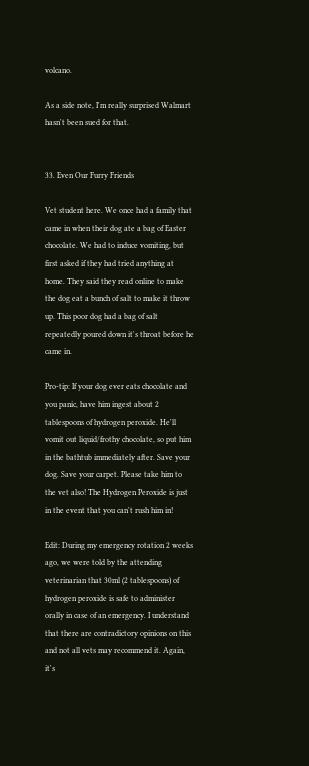volcano.

As a side note, I'm really surprised Walmart hasn't been sued for that.


33. Even Our Furry Friends

Vet student here. We once had a family that came in when their dog ate a bag of Easter chocolate. We had to induce vomiting, but first asked if they had tried anything at home. They said they read online to make the dog eat a bunch of salt to make it throw up. This poor dog had a bag of salt repeatedly poured down it's throat before he came in.

Pro-tip: If your dog ever eats chocolate and you panic, have him ingest about 2 tablespoons of hydrogen peroxide. He'll vomit out liquid/frothy chocolate, so put him in the bathtub immediately after. Save your dog. Save your carpet. Please take him to the vet also! The Hydrogen Peroxide is just in the event that you can't rush him in!

Edit: During my emergency rotation 2 weeks ago, we were told by the attending veterinarian that 30ml (2 tablespoons) of hydrogen peroxide is safe to administer orally in case of an emergency. I understand that there are contradictory opinions on this and not all vets may recommend it. Again, it's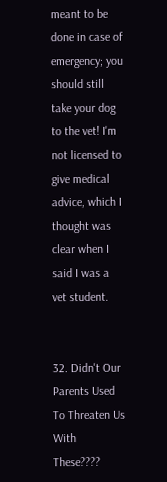meant to be done in case of emergency; you should still take your dog to the vet! I'm not licensed to give medical advice, which I thought was clear when I said I was a vet student.


32. Didn't Our Parents Used To Threaten Us With These????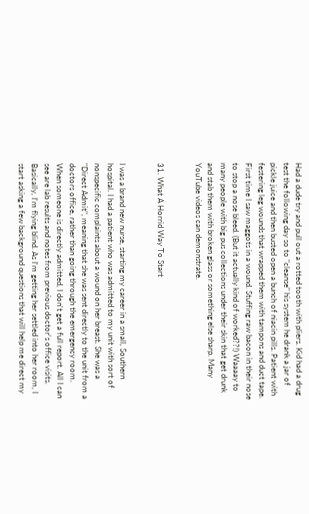Had a dude try and pull out a rotted tooth with pliers. Kid had a drug test the following day so to "cleanse" his system he drank a jar of pickle juice and then busted open a bunch of niacin pills. Patient with festering leg wounds that wrapped them with tampons and duct tape. First time I saw maggots in a wound. Stuffing raw bacon in their nose to stop a nose bleed. (But it actually kind of worked??!) Waaaay to many people with big pus collections under their skin that get drunk and stab them with broken glass or something else sharp. Many YouTube videos can demonstrate.


31. What A Horrid Way To Start


I was a brand new nurse, starting my career in a small, Southern hospital. I had a patient who was admitted to my unit with sort of nonspecific complaints about a wound on her breast. She was a "Direct Admit", meaning that she was sent directly to the unit from a doctors office, rather than going through the emergency room. When someone is directly admitted, I don't get a full report. All I can see are lab results and notes from previous doctor's office visits. Basically, I'm flying blind. As I'm getting her settled into her room, I start asking a few background questions that will help me direct my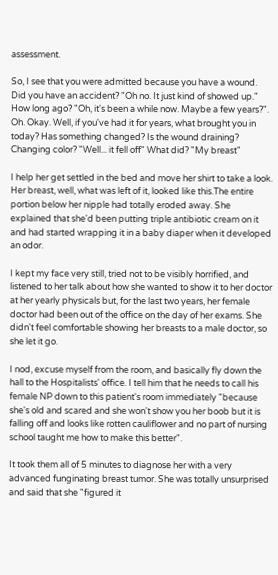assessment.

So, I see that you were admitted because you have a wound. Did you have an accident? "Oh no. It just kind of showed up." How long ago? "Oh, it's been a while now. Maybe a few years?". Oh. Okay. Well, if you've had it for years, what brought you in today? Has something changed? Is the wound draining? Changing color? "Well... it fell off" What did? "My breast"

I help her get settled in the bed and move her shirt to take a look. Her breast, well, what was left of it, looked like this.The entire portion below her nipple had totally eroded away. She explained that she'd been putting triple antibiotic cream on it and had started wrapping it in a baby diaper when it developed an odor.

I kept my face very still, tried not to be visibly horrified, and listened to her talk about how she wanted to show it to her doctor at her yearly physicals but, for the last two years, her female doctor had been out of the office on the day of her exams. She didn't feel comfortable showing her breasts to a male doctor, so she let it go.

I nod, excuse myself from the room, and basically fly down the hall to the Hospitalists' office. I tell him that he needs to call his female NP down to this patient's room immediately "because she's old and scared and she won't show you her boob but it is falling off and looks like rotten cauliflower and no part of nursing school taught me how to make this better".

It took them all of 5 minutes to diagnose her with a very advanced funginating breast tumor. She was totally unsurprised and said that she "figured it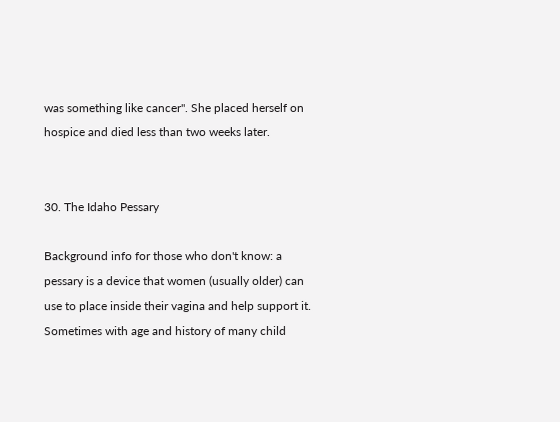was something like cancer". She placed herself on hospice and died less than two weeks later.


30. The Idaho Pessary

Background info for those who don't know: a pessary is a device that women (usually older) can use to place inside their vagina and help support it. Sometimes with age and history of many child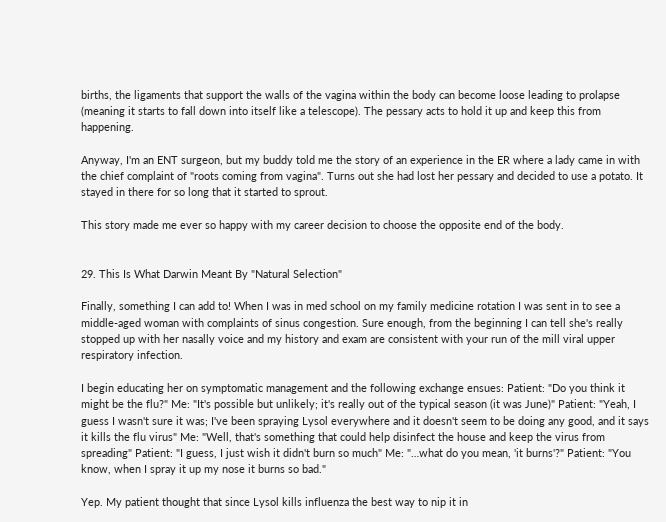births, the ligaments that support the walls of the vagina within the body can become loose leading to prolapse (meaning it starts to fall down into itself like a telescope). The pessary acts to hold it up and keep this from happening.

Anyway, I'm an ENT surgeon, but my buddy told me the story of an experience in the ER where a lady came in with the chief complaint of "roots coming from vagina". Turns out she had lost her pessary and decided to use a potato. It stayed in there for so long that it started to sprout.

This story made me ever so happy with my career decision to choose the opposite end of the body.


29. This Is What Darwin Meant By "Natural Selection"

Finally, something I can add to! When I was in med school on my family medicine rotation I was sent in to see a middle-aged woman with complaints of sinus congestion. Sure enough, from the beginning I can tell she's really stopped up with her nasally voice and my history and exam are consistent with your run of the mill viral upper respiratory infection.

I begin educating her on symptomatic management and the following exchange ensues: Patient: "Do you think it might be the flu?" Me: "It's possible but unlikely; it's really out of the typical season (it was June)" Patient: "Yeah, I guess I wasn't sure it was; I've been spraying Lysol everywhere and it doesn't seem to be doing any good, and it says it kills the flu virus" Me: "Well, that's something that could help disinfect the house and keep the virus from spreading" Patient: "I guess, I just wish it didn't burn so much" Me: "…what do you mean, 'it burns'?" Patient: "You know, when I spray it up my nose it burns so bad."

Yep. My patient thought that since Lysol kills influenza the best way to nip it in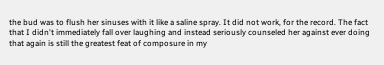the bud was to flush her sinuses with it like a saline spray. It did not work, for the record. The fact that I didn't immediately fall over laughing and instead seriously counseled her against ever doing that again is still the greatest feat of composure in my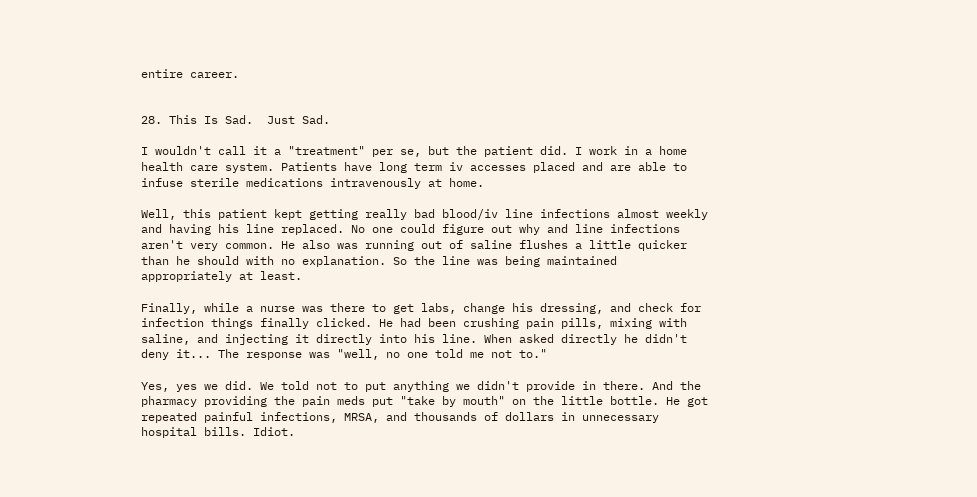entire career.


28. This Is Sad.  Just Sad.

I wouldn't call it a "treatment" per se, but the patient did. I work in a home health care system. Patients have long term iv accesses placed and are able to infuse sterile medications intravenously at home.

Well, this patient kept getting really bad blood/iv line infections almost weekly and having his line replaced. No one could figure out why and line infections aren't very common. He also was running out of saline flushes a little quicker than he should with no explanation. So the line was being maintained appropriately at least.

Finally, while a nurse was there to get labs, change his dressing, and check for infection things finally clicked. He had been crushing pain pills, mixing with saline, and injecting it directly into his line. When asked directly he didn't deny it... The response was "well, no one told me not to."

Yes, yes we did. We told not to put anything we didn't provide in there. And the pharmacy providing the pain meds put "take by mouth" on the little bottle. He got repeated painful infections, MRSA, and thousands of dollars in unnecessary hospital bills. Idiot.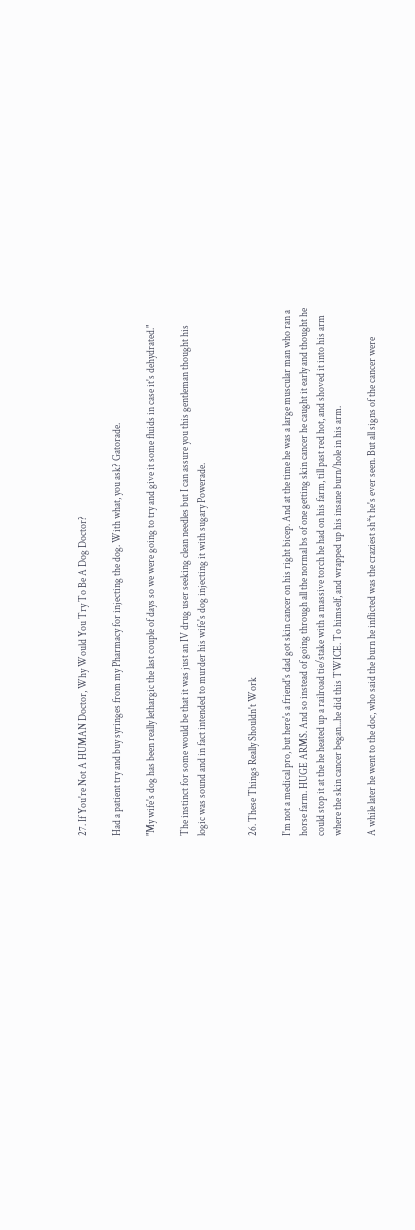27. If You're Not A HUMAN Doctor, Why Would You Try To Be A Dog Doctor?

Had a patient try and buy syringes from my Pharmacy for injecting the dog. With what, you ask? Gatorade.

"My wife's dog has been really lethargic the last couple of days so we were going to try and give it some fluids in case it's dehydrated."

The instinct for some would be that it was just an IV drug user seeking clean needles but I can assure you this gentleman thought his logic was sound and in fact intended to murder his wife's dog injecting it with sugary Powerade.


26. These Things Really Shouldn't Work

I'm not a medical pro, but here's a friend's dad got skin cancer on his right bicep. And at the time he was a large muscular man who ran a horse farm. HUGE ARMS. And so instead of going through all the normal bs of one getting skin cancer he caught it early and thought he could stop it at the he heated up a railroad tie/stake with a massive torch he had on his farm, till past red hot, and shoved it into his arm where the skin cancer began...he did this TWICE. To himself, and wrapped up his insane burn/hole in his arm.

A while later he went to the doc, who said the burn he inflicted was the craziest sh*t he's ever seen. But all signs of the cancer were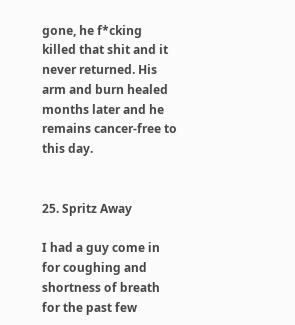gone, he f*cking killed that shit and it never returned. His arm and burn healed months later and he remains cancer-free to this day.


25. Spritz Away

I had a guy come in for coughing and shortness of breath for the past few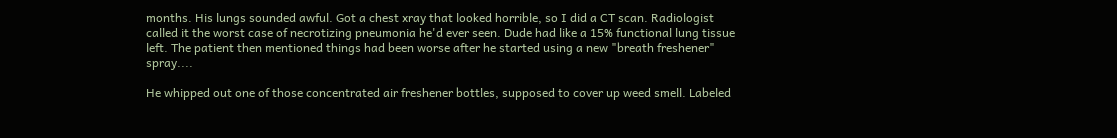months. His lungs sounded awful. Got a chest xray that looked horrible, so I did a CT scan. Radiologist called it the worst case of necrotizing pneumonia he'd ever seen. Dude had like a 15% functional lung tissue left. The patient then mentioned things had been worse after he started using a new "breath freshener" spray....

He whipped out one of those concentrated air freshener bottles, supposed to cover up weed smell. Labeled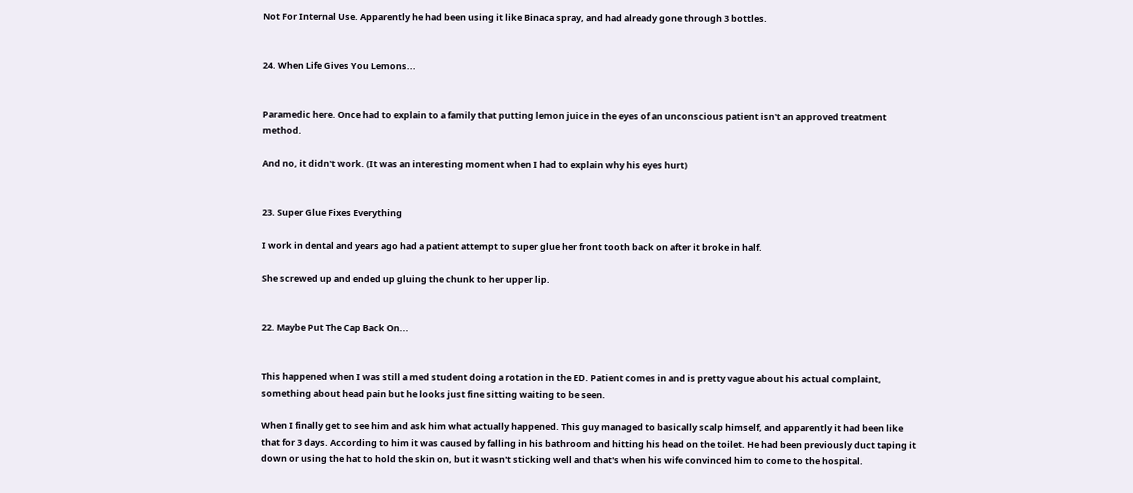Not For Internal Use. Apparently he had been using it like Binaca spray, and had already gone through 3 bottles.


24. When Life Gives You Lemons...


Paramedic here. Once had to explain to a family that putting lemon juice in the eyes of an unconscious patient isn't an approved treatment method.

And no, it didn't work. (It was an interesting moment when I had to explain why his eyes hurt)


23. Super Glue Fixes Everything

I work in dental and years ago had a patient attempt to super glue her front tooth back on after it broke in half.

She screwed up and ended up gluing the chunk to her upper lip.


22. Maybe Put The Cap Back On...


This happened when I was still a med student doing a rotation in the ED. Patient comes in and is pretty vague about his actual complaint, something about head pain but he looks just fine sitting waiting to be seen.

When I finally get to see him and ask him what actually happened. This guy managed to basically scalp himself, and apparently it had been like that for 3 days. According to him it was caused by falling in his bathroom and hitting his head on the toilet. He had been previously duct taping it down or using the hat to hold the skin on, but it wasn't sticking well and that's when his wife convinced him to come to the hospital.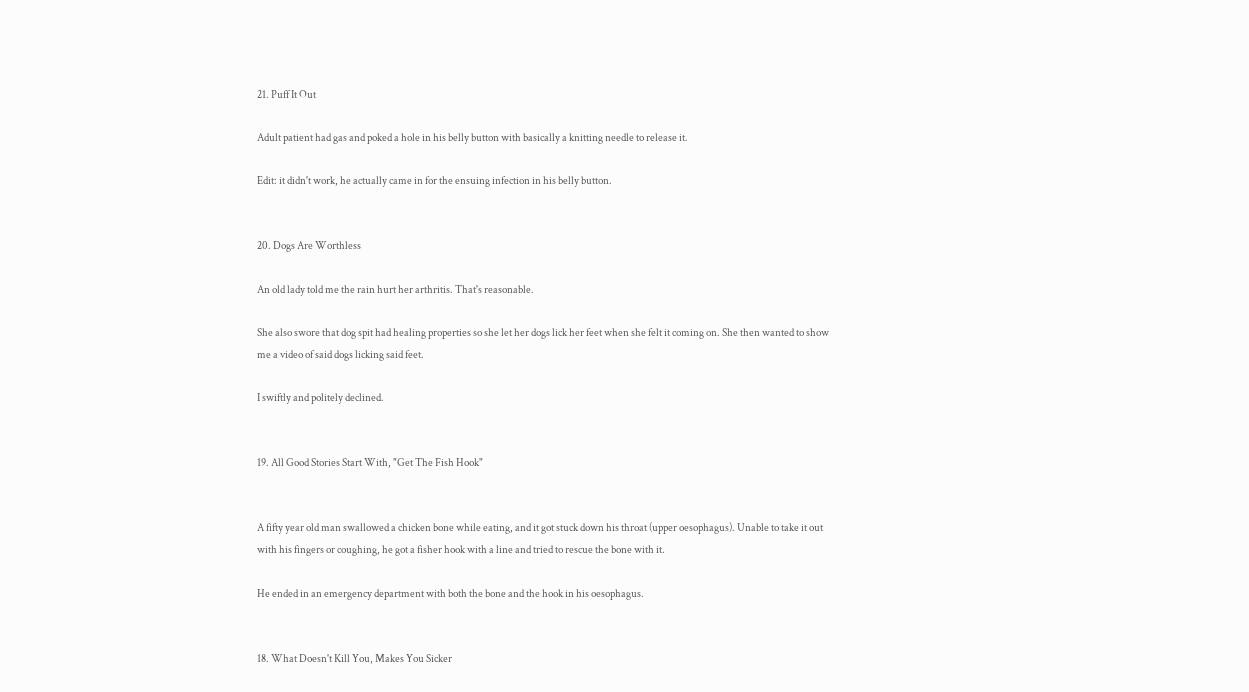21. Puff It Out

Adult patient had gas and poked a hole in his belly button with basically a knitting needle to release it.

Edit: it didn't work, he actually came in for the ensuing infection in his belly button.


20. Dogs Are Worthless

An old lady told me the rain hurt her arthritis. That's reasonable.

She also swore that dog spit had healing properties so she let her dogs lick her feet when she felt it coming on. She then wanted to show me a video of said dogs licking said feet.

I swiftly and politely declined.


19. All Good Stories Start With, "Get The Fish Hook"


A fifty year old man swallowed a chicken bone while eating, and it got stuck down his throat (upper oesophagus). Unable to take it out with his fingers or coughing, he got a fisher hook with a line and tried to rescue the bone with it.

He ended in an emergency department with both the bone and the hook in his oesophagus.


18. What Doesn't Kill You, Makes You Sicker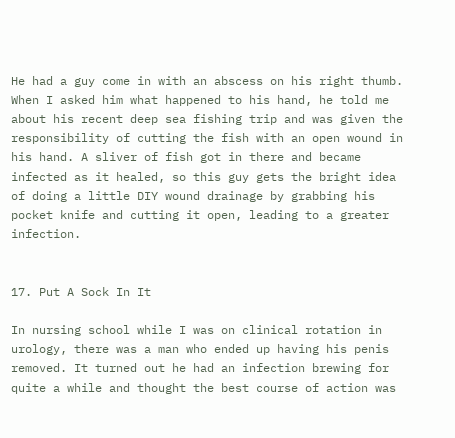He had a guy come in with an abscess on his right thumb. When I asked him what happened to his hand, he told me about his recent deep sea fishing trip and was given the responsibility of cutting the fish with an open wound in his hand. A sliver of fish got in there and became infected as it healed, so this guy gets the bright idea of doing a little DIY wound drainage by grabbing his pocket knife and cutting it open, leading to a greater infection.


17. Put A Sock In It

In nursing school while I was on clinical rotation in urology, there was a man who ended up having his penis removed. It turned out he had an infection brewing for quite a while and thought the best course of action was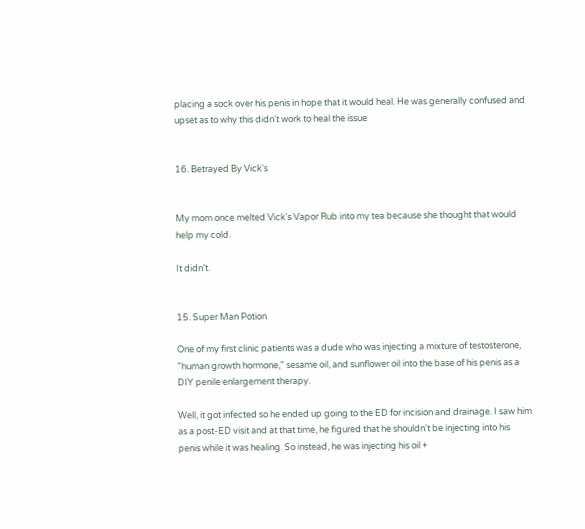placing a sock over his penis in hope that it would heal. He was generally confused and upset as to why this didn't work to heal the issue


16. Betrayed By Vick's


My mom once melted Vick's Vapor Rub into my tea because she thought that would help my cold.

It didn't.


15. Super Man Potion

One of my first clinic patients was a dude who was injecting a mixture of testosterone, "human growth hormone," sesame oil, and sunflower oil into the base of his penis as a DIY penile enlargement therapy.

Well, it got infected so he ended up going to the ED for incision and drainage. I saw him as a post-ED visit and at that time, he figured that he shouldn't be injecting into his penis while it was healing. So instead, he was injecting his oil +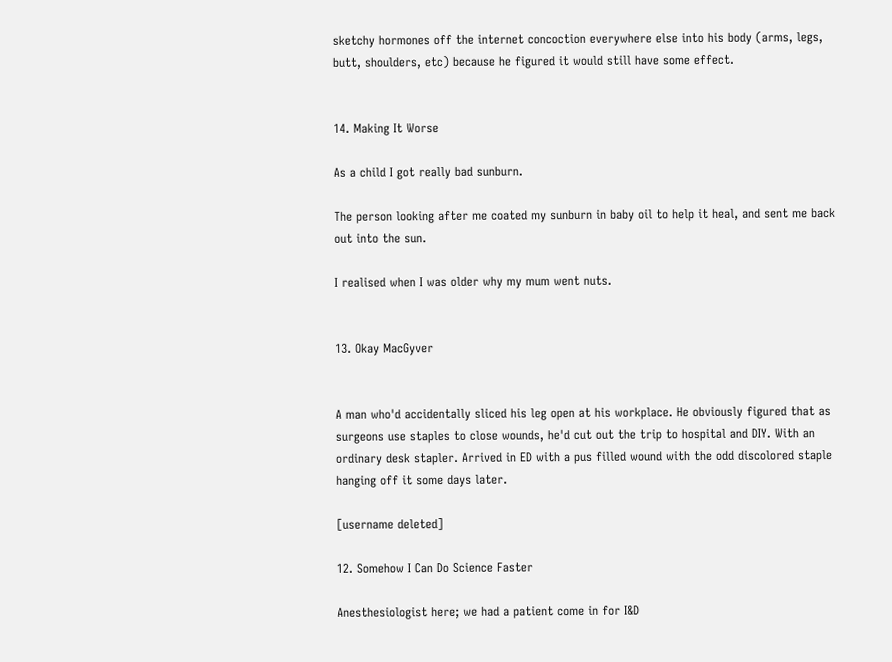sketchy hormones off the internet concoction everywhere else into his body (arms, legs, butt, shoulders, etc) because he figured it would still have some effect.


14. Making It Worse

As a child I got really bad sunburn.

The person looking after me coated my sunburn in baby oil to help it heal, and sent me back out into the sun.

I realised when I was older why my mum went nuts.


13. Okay MacGyver


A man who'd accidentally sliced his leg open at his workplace. He obviously figured that as surgeons use staples to close wounds, he'd cut out the trip to hospital and DIY. With an ordinary desk stapler. Arrived in ED with a pus filled wound with the odd discolored staple hanging off it some days later.

[username deleted]

12. Somehow I Can Do Science Faster

Anesthesiologist here; we had a patient come in for I&D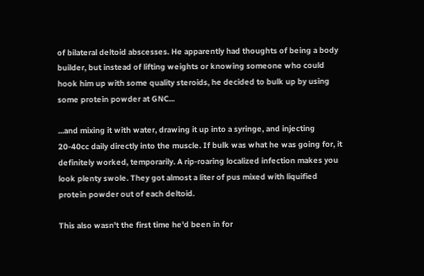of bilateral deltoid abscesses. He apparently had thoughts of being a body builder, but instead of lifting weights or knowing someone who could hook him up with some quality steroids, he decided to bulk up by using some protein powder at GNC...

...and mixing it with water, drawing it up into a syringe, and injecting 20-40cc daily directly into the muscle. If bulk was what he was going for, it definitely worked, temporarily. A rip-roaring localized infection makes you look plenty swole. They got almost a liter of pus mixed with liquified protein powder out of each deltoid.

This also wasn't the first time he'd been in for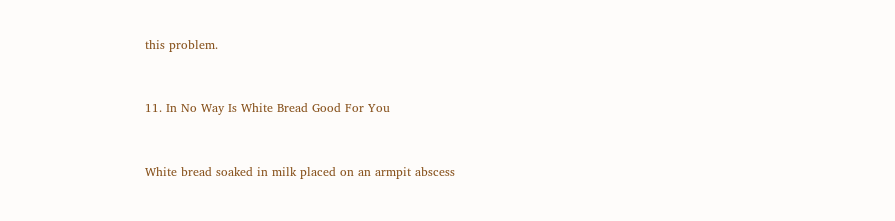this problem.


11. In No Way Is White Bread Good For You


White bread soaked in milk placed on an armpit abscess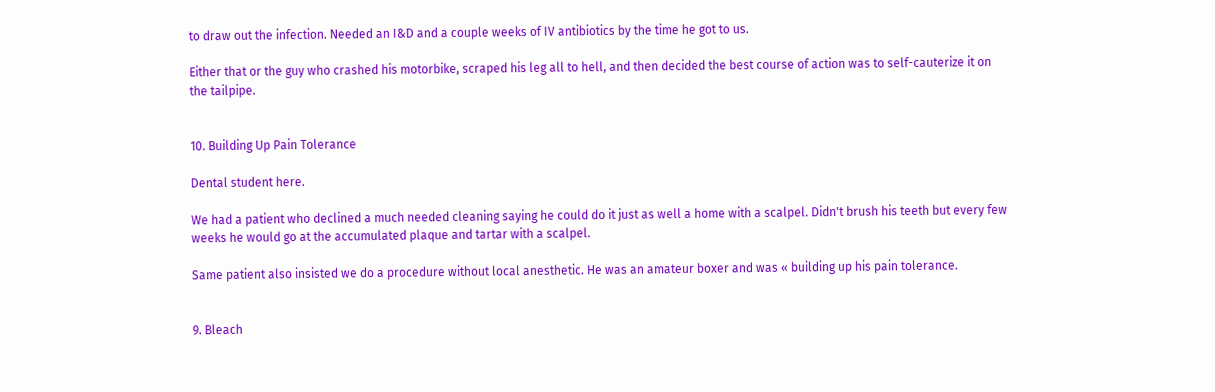to draw out the infection. Needed an I&D and a couple weeks of IV antibiotics by the time he got to us.

Either that or the guy who crashed his motorbike, scraped his leg all to hell, and then decided the best course of action was to self-cauterize it on the tailpipe.


10. Building Up Pain Tolerance

Dental student here.

We had a patient who declined a much needed cleaning saying he could do it just as well a home with a scalpel. Didn't brush his teeth but every few weeks he would go at the accumulated plaque and tartar with a scalpel.

Same patient also insisted we do a procedure without local anesthetic. He was an amateur boxer and was « building up his pain tolerance.


9. Bleach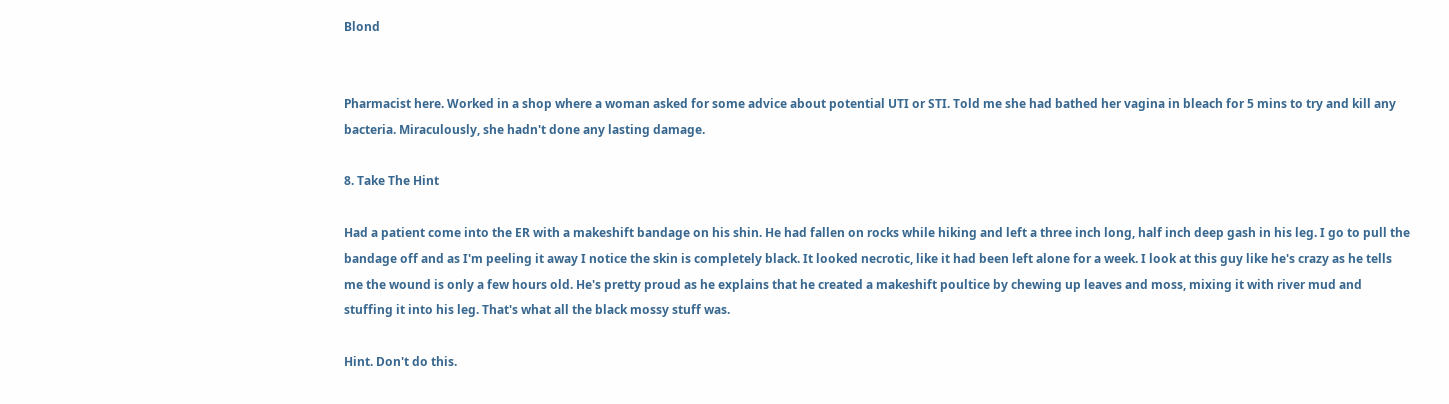Blond


Pharmacist here. Worked in a shop where a woman asked for some advice about potential UTI or STI. Told me she had bathed her vagina in bleach for 5 mins to try and kill any bacteria. Miraculously, she hadn't done any lasting damage.

8. Take The Hint

Had a patient come into the ER with a makeshift bandage on his shin. He had fallen on rocks while hiking and left a three inch long, half inch deep gash in his leg. I go to pull the bandage off and as I'm peeling it away I notice the skin is completely black. It looked necrotic, like it had been left alone for a week. I look at this guy like he's crazy as he tells me the wound is only a few hours old. He's pretty proud as he explains that he created a makeshift poultice by chewing up leaves and moss, mixing it with river mud and stuffing it into his leg. That's what all the black mossy stuff was.

Hint. Don't do this.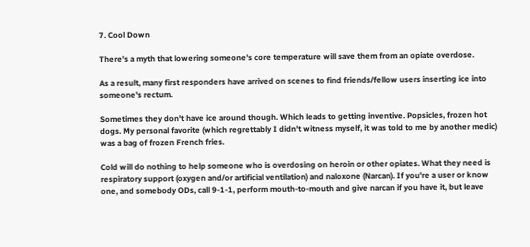7. Cool Down

There's a myth that lowering someone's core temperature will save them from an opiate overdose.

As a result, many first responders have arrived on scenes to find friends/fellow users inserting ice into someone's rectum.

Sometimes they don't have ice around though. Which leads to getting inventive. Popsicles, frozen hot dogs. My personal favorite (which regrettably I didn't witness myself, it was told to me by another medic) was a bag of frozen French fries.

Cold will do nothing to help someone who is overdosing on heroin or other opiates. What they need is respiratory support (oxygen and/or artificial ventilation) and naloxone (Narcan). If you're a user or know one, and somebody ODs, call 9-1-1, perform mouth-to-mouth and give narcan if you have it, but leave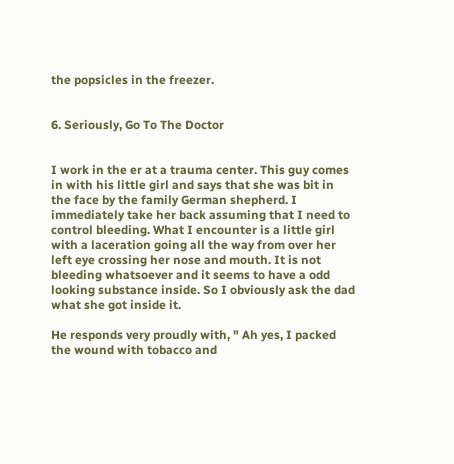the popsicles in the freezer.


6. Seriously, Go To The Doctor


I work in the er at a trauma center. This guy comes in with his little girl and says that she was bit in the face by the family German shepherd. I immediately take her back assuming that I need to control bleeding. What I encounter is a little girl with a laceration going all the way from over her left eye crossing her nose and mouth. It is not bleeding whatsoever and it seems to have a odd looking substance inside. So I obviously ask the dad what she got inside it.

He responds very proudly with, " Ah yes, I packed the wound with tobacco and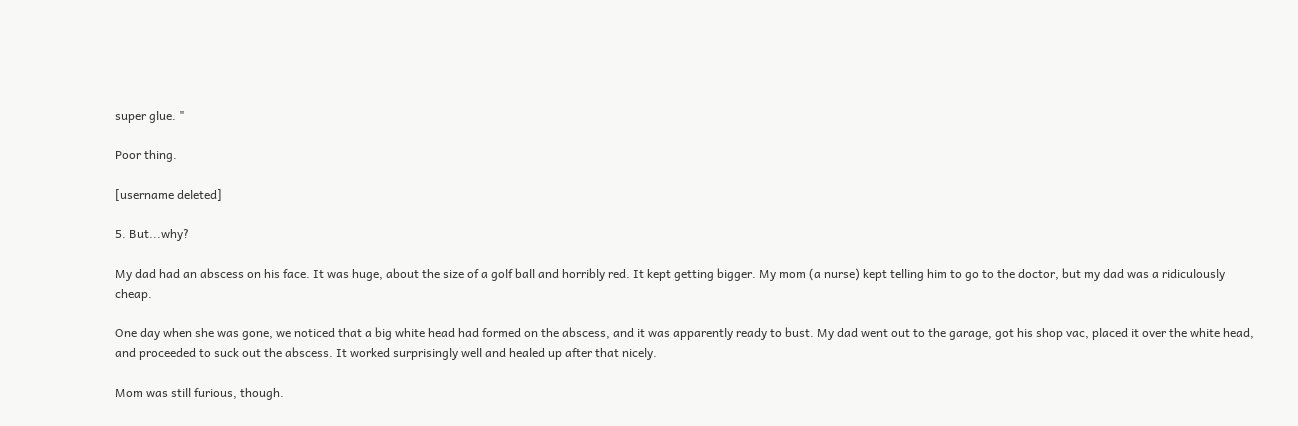super glue. "

Poor thing.

[username deleted]

5. But...why?

My dad had an abscess on his face. It was huge, about the size of a golf ball and horribly red. It kept getting bigger. My mom (a nurse) kept telling him to go to the doctor, but my dad was a ridiculously cheap.

One day when she was gone, we noticed that a big white head had formed on the abscess, and it was apparently ready to bust. My dad went out to the garage, got his shop vac, placed it over the white head, and proceeded to suck out the abscess. It worked surprisingly well and healed up after that nicely.

Mom was still furious, though.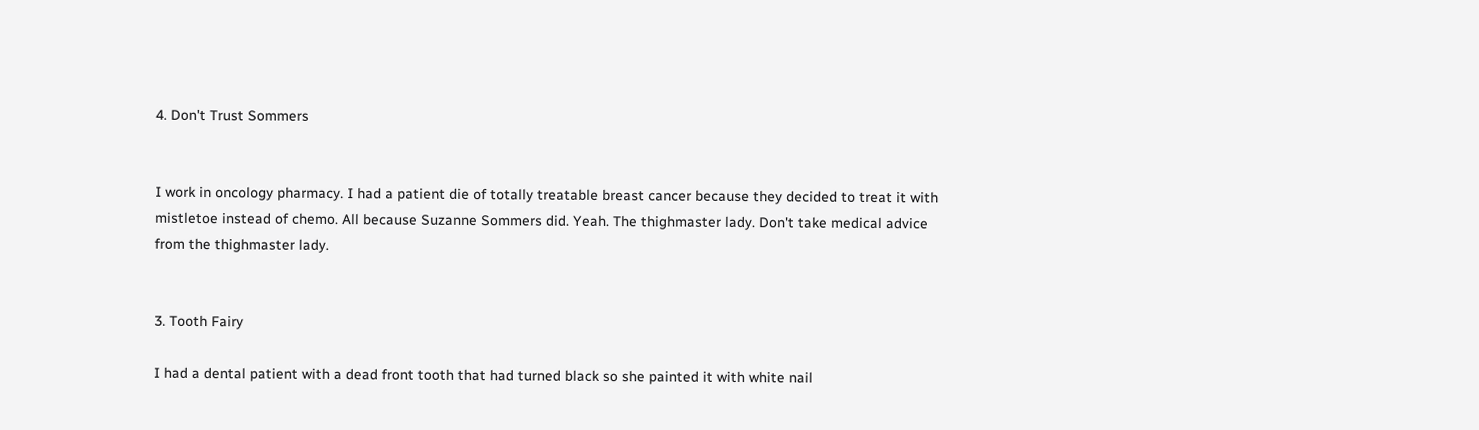4. Don't Trust Sommers


I work in oncology pharmacy. I had a patient die of totally treatable breast cancer because they decided to treat it with mistletoe instead of chemo. All because Suzanne Sommers did. Yeah. The thighmaster lady. Don't take medical advice from the thighmaster lady.


3. Tooth Fairy

I had a dental patient with a dead front tooth that had turned black so she painted it with white nail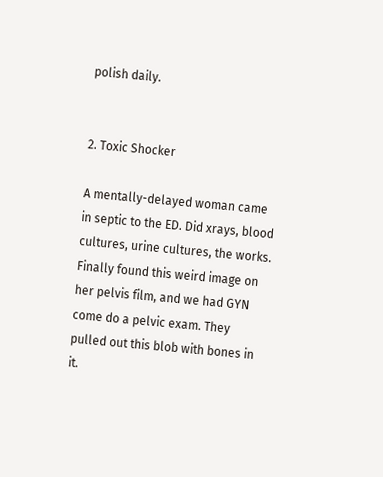polish daily.


2. Toxic Shocker

A mentally-delayed woman came in septic to the ED. Did xrays, blood cultures, urine cultures, the works. Finally found this weird image on her pelvis film, and we had GYN come do a pelvic exam. They pulled out this blob with bones in it.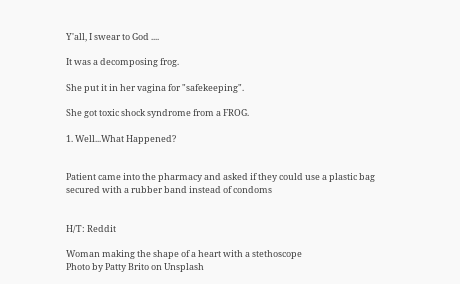Y'all, I swear to God ....

It was a decomposing frog.

She put it in her vagina for "safekeeping".

She got toxic shock syndrome from a FROG.

1. Well...What Happened?


Patient came into the pharmacy and asked if they could use a plastic bag secured with a rubber band instead of condoms


H/T: Reddit

Woman making the shape of a heart with a stethoscope
Photo by Patty Brito on Unsplash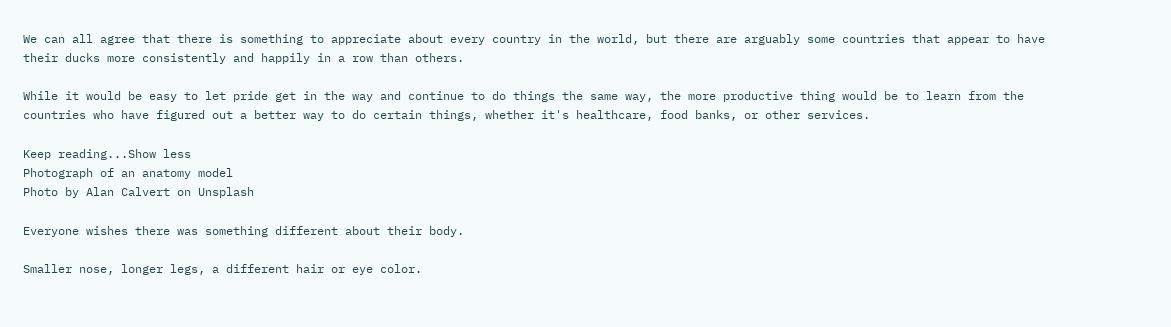We can all agree that there is something to appreciate about every country in the world, but there are arguably some countries that appear to have their ducks more consistently and happily in a row than others.

While it would be easy to let pride get in the way and continue to do things the same way, the more productive thing would be to learn from the countries who have figured out a better way to do certain things, whether it's healthcare, food banks, or other services.

Keep reading...Show less
Photograph of an anatomy model
Photo by Alan Calvert on Unsplash

Everyone wishes there was something different about their body.

Smaller nose, longer legs, a different hair or eye color.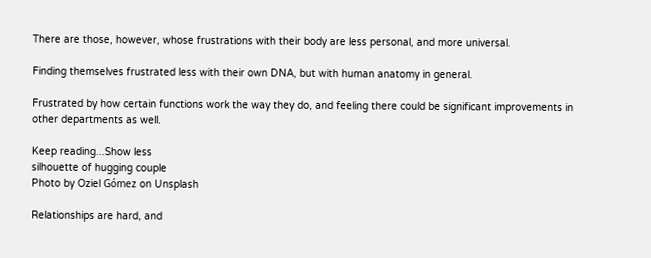There are those, however, whose frustrations with their body are less personal, and more universal.

Finding themselves frustrated less with their own DNA, but with human anatomy in general.

Frustrated by how certain functions work the way they do, and feeling there could be significant improvements in other departments as well.

Keep reading...Show less
silhouette of hugging couple
Photo by Oziel Gómez on Unsplash

Relationships are hard, and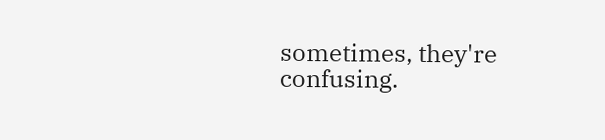sometimes, they're confusing.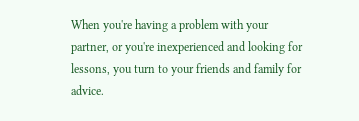When you're having a problem with your partner, or you're inexperienced and looking for lessons, you turn to your friends and family for advice.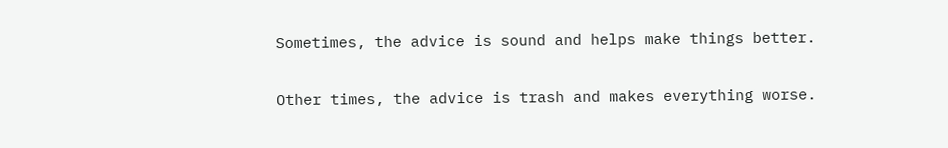Sometimes, the advice is sound and helps make things better.

Other times, the advice is trash and makes everything worse.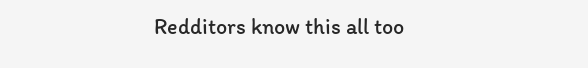Redditors know this all too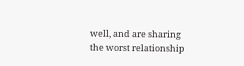well, and are sharing the worst relationship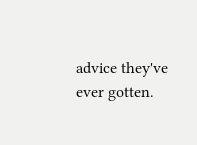advice they've ever gotten.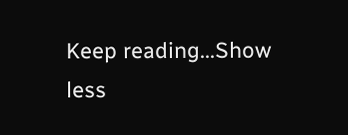Keep reading...Show less